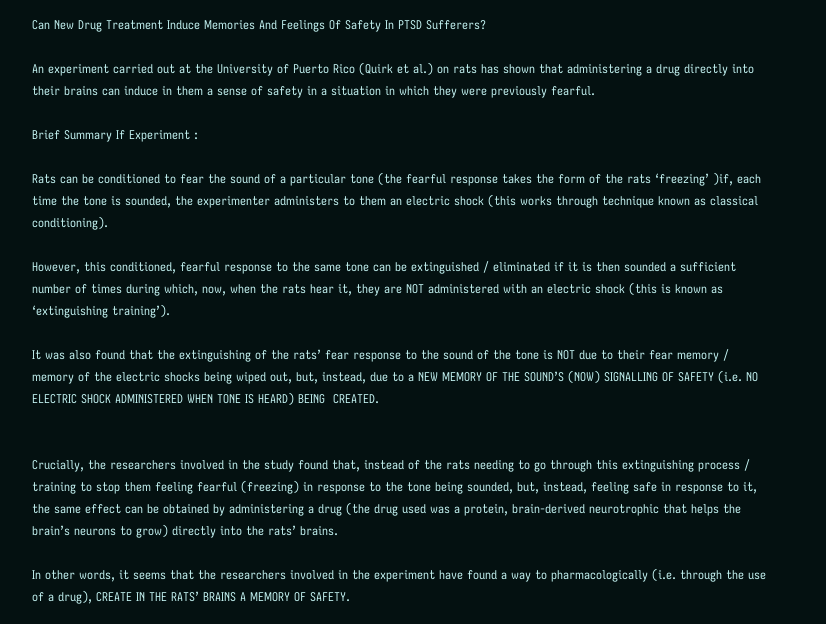Can New Drug Treatment Induce Memories And Feelings Of Safety In PTSD Sufferers?

An experiment carried out at the University of Puerto Rico (Quirk et al.) on rats has shown that administering a drug directly into their brains can induce in them a sense of safety in a situation in which they were previously fearful.

Brief Summary If Experiment :

Rats can be conditioned to fear the sound of a particular tone (the fearful response takes the form of the rats ‘freezing’ )if, each time the tone is sounded, the experimenter administers to them an electric shock (this works through technique known as classical conditioning).

However, this conditioned, fearful response to the same tone can be extinguished / eliminated if it is then sounded a sufficient number of times during which, now, when the rats hear it, they are NOT administered with an electric shock (this is known as ‘extinguishing training’).

It was also found that the extinguishing of the rats’ fear response to the sound of the tone is NOT due to their fear memory / memory of the electric shocks being wiped out, but, instead, due to a NEW MEMORY OF THE SOUND’S (NOW) SIGNALLING OF SAFETY (i.e. NO ELECTRIC SHOCK ADMINISTERED WHEN TONE IS HEARD) BEING  CREATED.


Crucially, the researchers involved in the study found that, instead of the rats needing to go through this extinguishing process / training to stop them feeling fearful (freezing) in response to the tone being sounded, but, instead, feeling safe in response to it, the same effect can be obtained by administering a drug (the drug used was a protein, brain-derived neurotrophic that helps the brain’s neurons to grow) directly into the rats’ brains.

In other words, it seems that the researchers involved in the experiment have found a way to pharmacologically (i.e. through the use of a drug), CREATE IN THE RATS’ BRAINS A MEMORY OF SAFETY.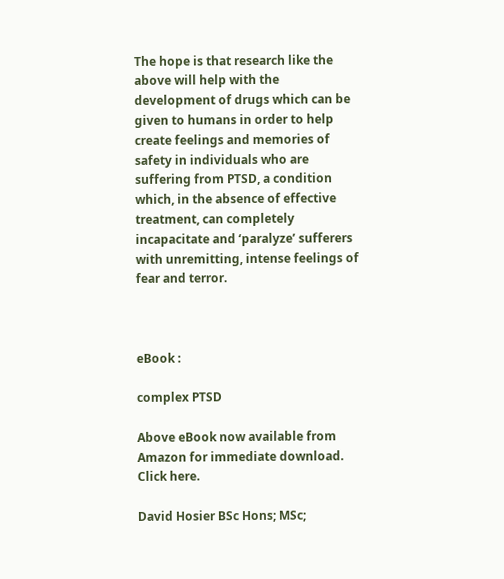The hope is that research like the above will help with the development of drugs which can be given to humans in order to help create feelings and memories of safety in individuals who are suffering from PTSD, a condition which, in the absence of effective treatment, can completely incapacitate and ‘paralyze’ sufferers with unremitting, intense feelings of fear and terror.



eBook :

complex PTSD

Above eBook now available from Amazon for immediate download. Click here.

David Hosier BSc Hons; MSc;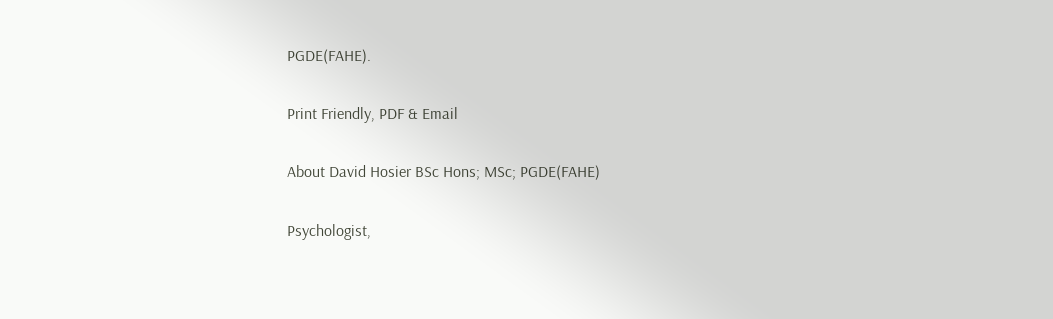PGDE(FAHE).

Print Friendly, PDF & Email

About David Hosier BSc Hons; MSc; PGDE(FAHE)

Psychologist,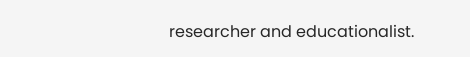researcher and educationalist.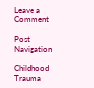Leave a Comment

Post Navigation

Childhood Trauma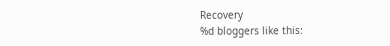Recovery
%d bloggers like this: